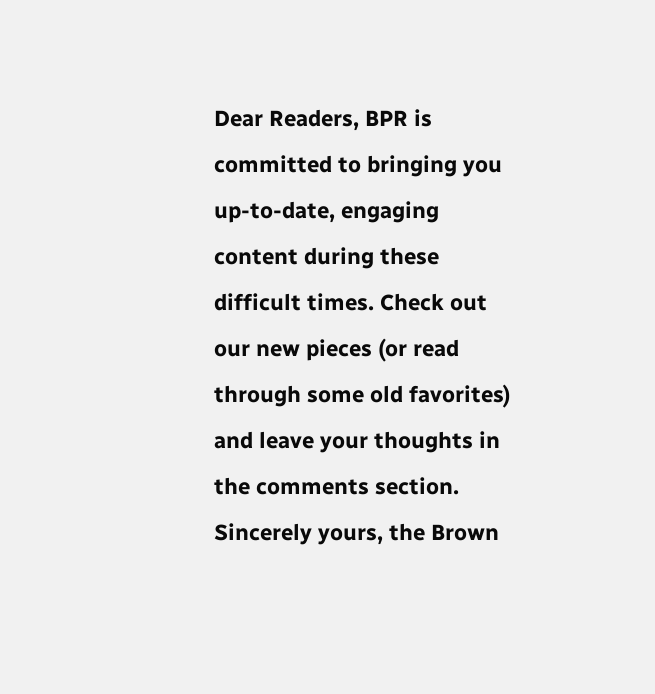Dear Readers, BPR is committed to bringing you up-to-date, engaging content during these difficult times. Check out our new pieces (or read through some old favorites) and leave your thoughts in the comments section. Sincerely yours, the Brown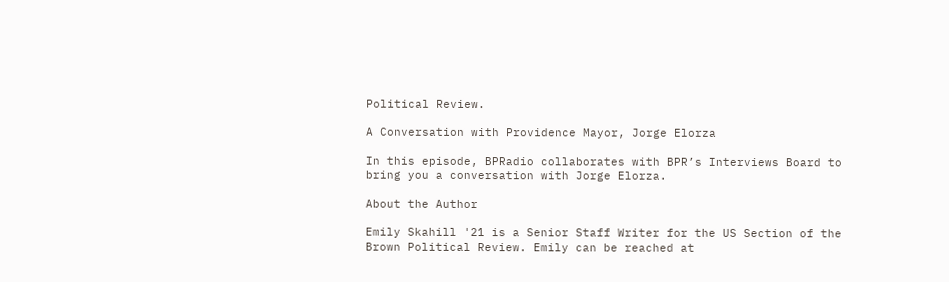Political Review.

A Conversation with Providence Mayor, Jorge Elorza

In this episode, BPRadio collaborates with BPR’s Interviews Board to bring you a conversation with Jorge Elorza.

About the Author

Emily Skahill '21 is a Senior Staff Writer for the US Section of the Brown Political Review. Emily can be reached at